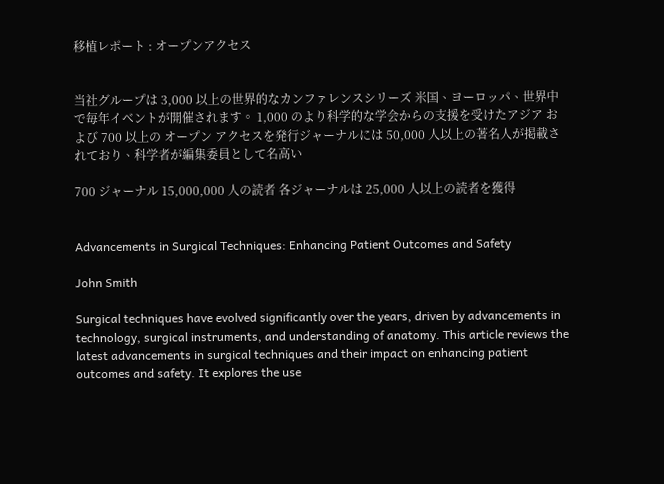移植レポート : オープンアクセス


当社グループは 3,000 以上の世界的なカンファレンスシリーズ 米国、ヨーロッパ、世界中で毎年イベントが開催されます。 1,000 のより科学的な学会からの支援を受けたアジア および 700 以上の オープン アクセスを発行ジャーナルには 50,000 人以上の著名人が掲載されており、科学者が編集委員として名高い

700 ジャーナル 15,000,000 人の読者 各ジャーナルは 25,000 人以上の読者を獲得


Advancements in Surgical Techniques: Enhancing Patient Outcomes and Safety

John Smith

Surgical techniques have evolved significantly over the years, driven by advancements in technology, surgical instruments, and understanding of anatomy. This article reviews the latest advancements in surgical techniques and their impact on enhancing patient outcomes and safety. It explores the use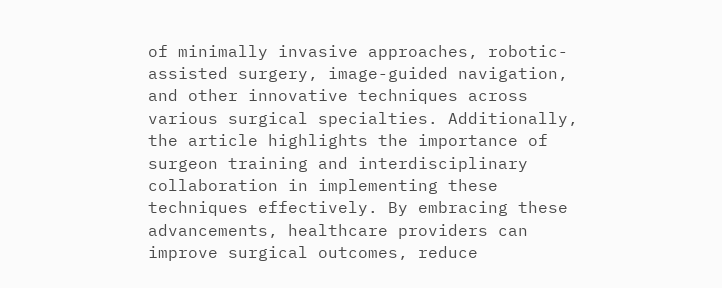of minimally invasive approaches, robotic-assisted surgery, image-guided navigation, and other innovative techniques across various surgical specialties. Additionally, the article highlights the importance of surgeon training and interdisciplinary collaboration in implementing these techniques effectively. By embracing these advancements, healthcare providers can improve surgical outcomes, reduce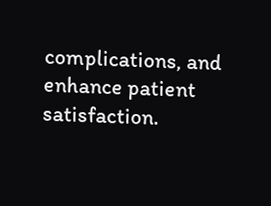complications, and enhance patient satisfaction.